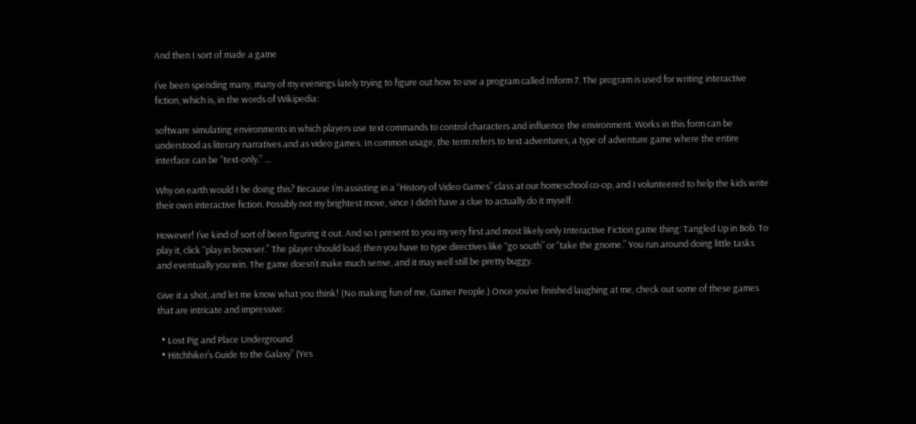And then I sort of made a game

I’ve been spending many, many of my evenings lately trying to figure out how to use a program called Inform 7. The program is used for writing interactive fiction, which is, in the words of Wikipedia:

software simulating environments in which players use text commands to control characters and influence the environment. Works in this form can be understood as literary narratives and as video games. In common usage, the term refers to text adventures, a type of adventure game where the entire interface can be “text-only.” …

Why on earth would I be doing this? Because I’m assisting in a “History of Video Games” class at our homeschool co-op, and I volunteered to help the kids write their own interactive fiction. Possibly not my brightest move, since I didn’t have a clue to actually do it myself.

However! I’ve kind of sort of been figuring it out. And so I present to you my very first and most likely only Interactive Fiction game thing: Tangled Up in Bob. To play it, click “play in browser.” The player should load; then you have to type directives like “go south” or “take the gnome.” You run around doing little tasks and eventually you win. The game doesn’t make much sense, and it may well still be pretty buggy.

Give it a shot, and let me know what you think! (No making fun of me, Gamer People.) Once you’ve finished laughing at me, check out some of these games that are intricate and impressive:

  • Lost Pig and Place Underground
  • Hitchhiker’s Guide to the Galaxy” (Yes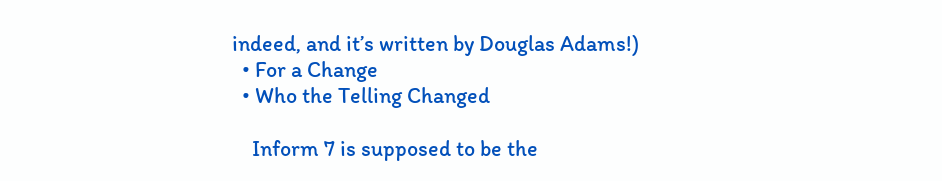indeed, and it’s written by Douglas Adams!)
  • For a Change
  • Who the Telling Changed

    Inform 7 is supposed to be the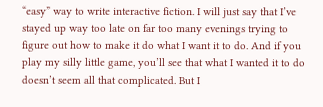“easy” way to write interactive fiction. I will just say that I’ve stayed up way too late on far too many evenings trying to figure out how to make it do what I want it to do. And if you play my silly little game, you’ll see that what I wanted it to do doesn’t seem all that complicated. But I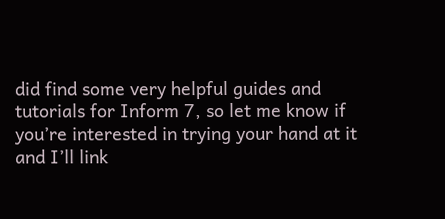did find some very helpful guides and tutorials for Inform 7, so let me know if you’re interested in trying your hand at it and I’ll link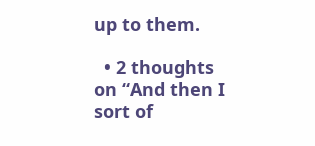up to them.

  • 2 thoughts on “And then I sort of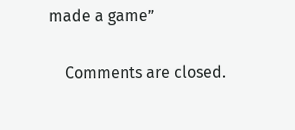made a game”

    Comments are closed.